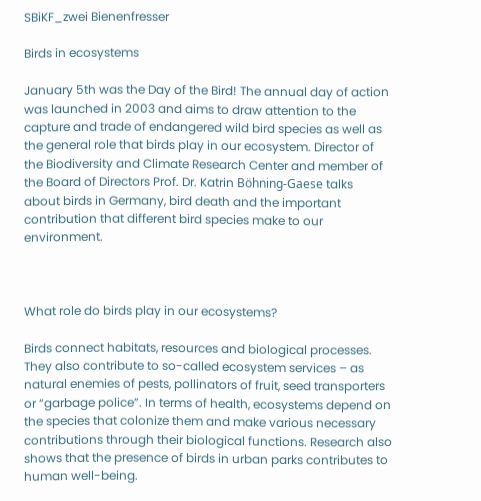SBiKF_zwei Bienenfresser

Birds in ecosystems

January 5th was the Day of the Bird! The annual day of action was launched in 2003 and aims to draw attention to the capture and trade of endangered wild bird species as well as the general role that birds play in our ecosystem. Director of the Biodiversity and Climate Research Center and member of the Board of Directors Prof. Dr. Katrin Böhning-Gaese talks about birds in Germany, bird death and the important contribution that different bird species make to our environment.



What role do birds play in our ecosystems?

Birds connect habitats, resources and biological processes. They also contribute to so-called ecosystem services – as natural enemies of pests, pollinators of fruit, seed transporters or “garbage police”. In terms of health, ecosystems depend on the species that colonize them and make various necessary contributions through their biological functions. Research also shows that the presence of birds in urban parks contributes to human well-being.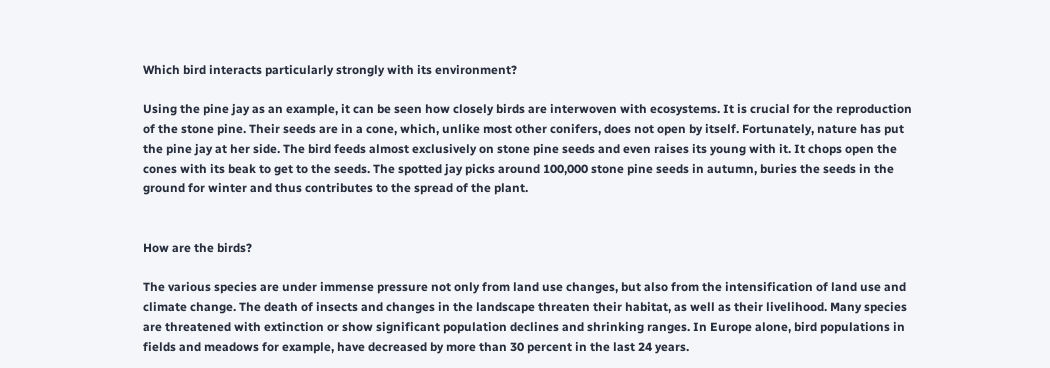Which bird interacts particularly strongly with its environment?

Using the pine jay as an example, it can be seen how closely birds are interwoven with ecosystems. It is crucial for the reproduction of the stone pine. Their seeds are in a cone, which, unlike most other conifers, does not open by itself. Fortunately, nature has put the pine jay at her side. The bird feeds almost exclusively on stone pine seeds and even raises its young with it. It chops open the cones with its beak to get to the seeds. The spotted jay picks around 100,000 stone pine seeds in autumn, buries the seeds in the ground for winter and thus contributes to the spread of the plant.


How are the birds?

The various species are under immense pressure not only from land use changes, but also from the intensification of land use and climate change. The death of insects and changes in the landscape threaten their habitat, as well as their livelihood. Many species are threatened with extinction or show significant population declines and shrinking ranges. In Europe alone, bird populations in fields and meadows for example, have decreased by more than 30 percent in the last 24 years.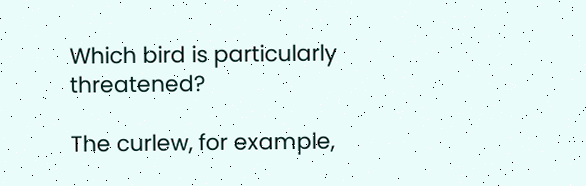Which bird is particularly threatened?

The curlew, for example,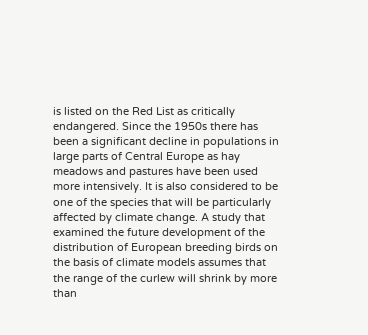is listed on the Red List as critically endangered. Since the 1950s there has been a significant decline in populations in large parts of Central Europe as hay meadows and pastures have been used more intensively. It is also considered to be one of the species that will be particularly affected by climate change. A study that examined the future development of the distribution of European breeding birds on the basis of climate models assumes that the range of the curlew will shrink by more than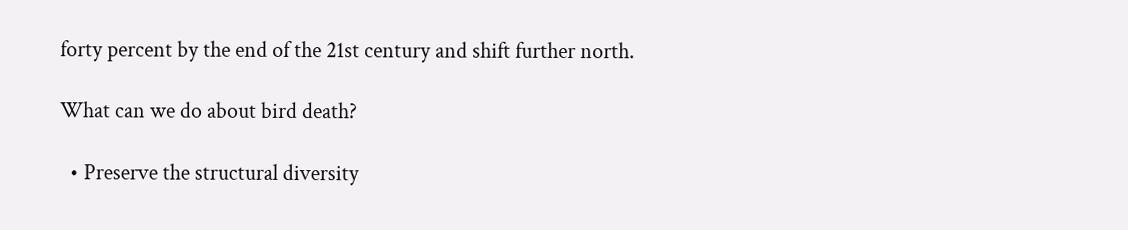forty percent by the end of the 21st century and shift further north.

What can we do about bird death?

  • Preserve the structural diversity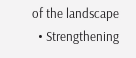of the landscape
  • Strengthening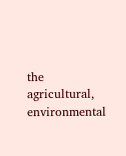the agricultural, environmental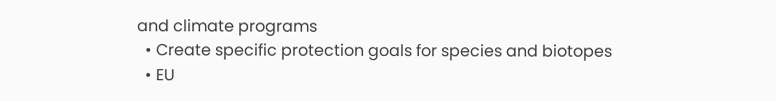and climate programs
  • Create specific protection goals for species and biotopes
  • EU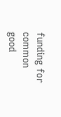funding for common good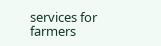services for farmers